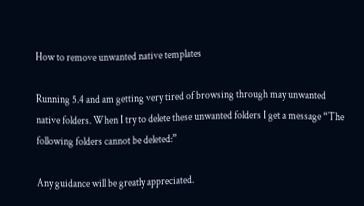How to remove unwanted native templates

Running 5.4 and am getting very tired of browsing through may unwanted native folders. When I try to delete these unwanted folders I get a message “The following folders cannot be deleted:”

Any guidance will be greatly appreciated.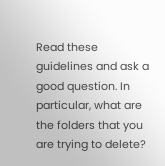Read these guidelines and ask a good question. In particular, what are the folders that you are trying to delete?